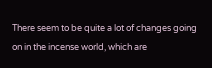There seem to be quite a lot of changes going on in the incense world, which are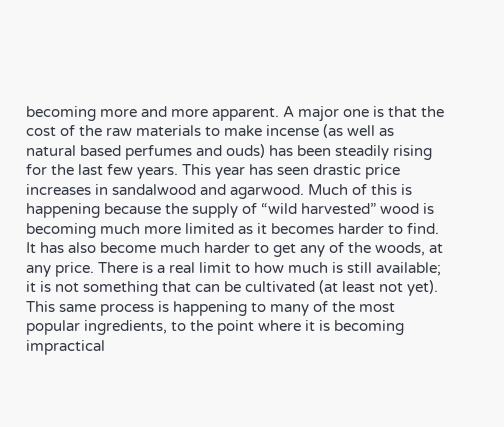becoming more and more apparent. A major one is that the cost of the raw materials to make incense (as well as natural based perfumes and ouds) has been steadily rising for the last few years. This year has seen drastic price increases in sandalwood and agarwood. Much of this is happening because the supply of “wild harvested” wood is becoming much more limited as it becomes harder to find. It has also become much harder to get any of the woods, at any price. There is a real limit to how much is still available; it is not something that can be cultivated (at least not yet). This same process is happening to many of the most popular ingredients, to the point where it is becoming impractical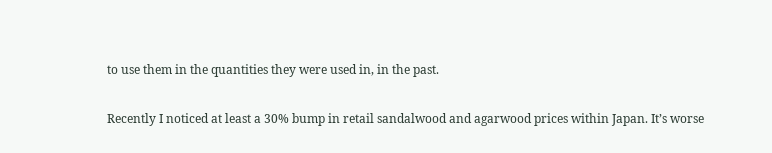to use them in the quantities they were used in, in the past.

Recently I noticed at least a 30% bump in retail sandalwood and agarwood prices within Japan. It’s worse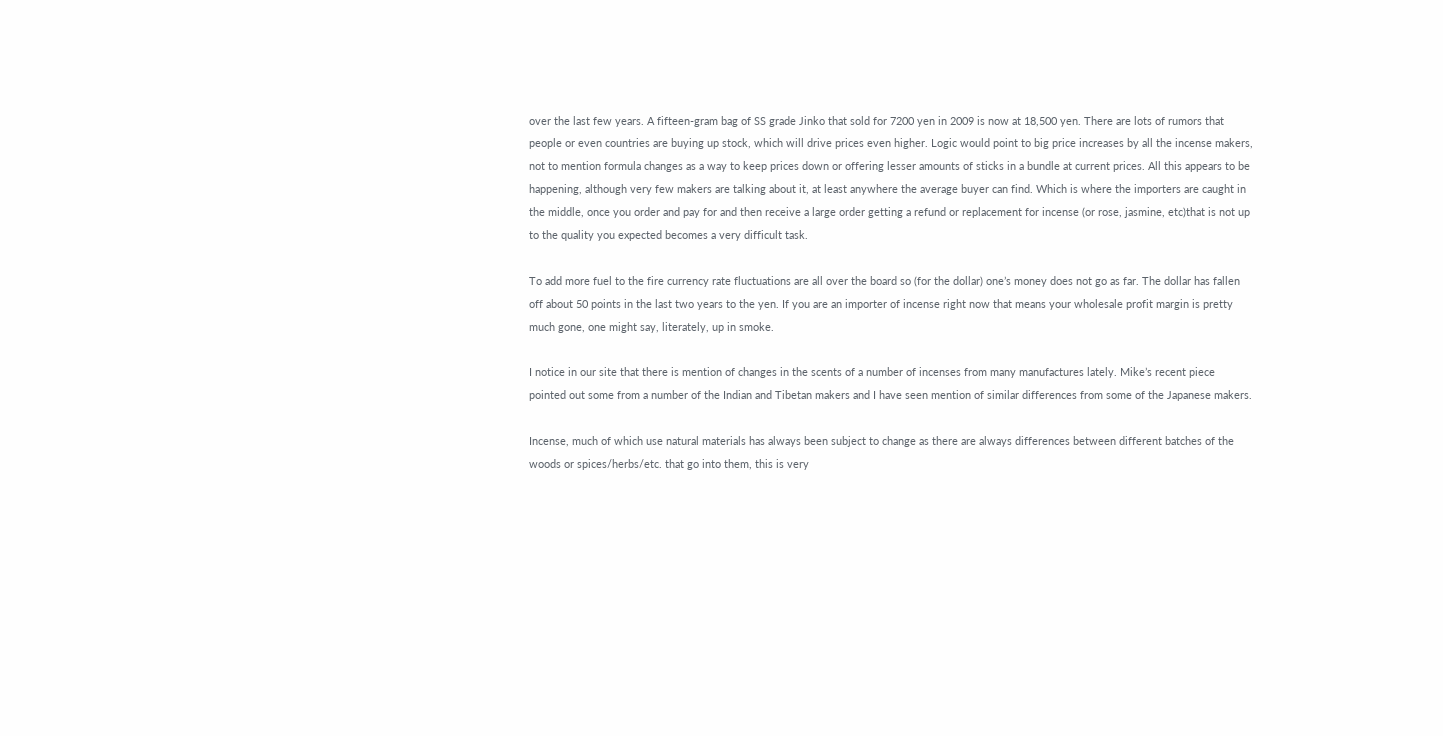over the last few years. A fifteen-gram bag of SS grade Jinko that sold for 7200 yen in 2009 is now at 18,500 yen. There are lots of rumors that people or even countries are buying up stock, which will drive prices even higher. Logic would point to big price increases by all the incense makers, not to mention formula changes as a way to keep prices down or offering lesser amounts of sticks in a bundle at current prices. All this appears to be happening, although very few makers are talking about it, at least anywhere the average buyer can find. Which is where the importers are caught in the middle, once you order and pay for and then receive a large order getting a refund or replacement for incense (or rose, jasmine, etc)that is not up to the quality you expected becomes a very difficult task.

To add more fuel to the fire currency rate fluctuations are all over the board so (for the dollar) one’s money does not go as far. The dollar has fallen off about 50 points in the last two years to the yen. If you are an importer of incense right now that means your wholesale profit margin is pretty much gone, one might say, literately, up in smoke.

I notice in our site that there is mention of changes in the scents of a number of incenses from many manufactures lately. Mike’s recent piece pointed out some from a number of the Indian and Tibetan makers and I have seen mention of similar differences from some of the Japanese makers.

Incense, much of which use natural materials has always been subject to change as there are always differences between different batches of the woods or spices/herbs/etc. that go into them, this is very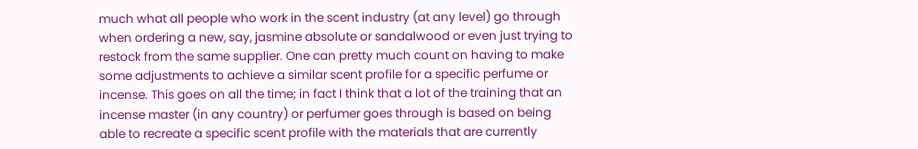much what all people who work in the scent industry (at any level) go through when ordering a new, say, jasmine absolute or sandalwood or even just trying to restock from the same supplier. One can pretty much count on having to make some adjustments to achieve a similar scent profile for a specific perfume or incense. This goes on all the time; in fact I think that a lot of the training that an incense master (in any country) or perfumer goes through is based on being able to recreate a specific scent profile with the materials that are currently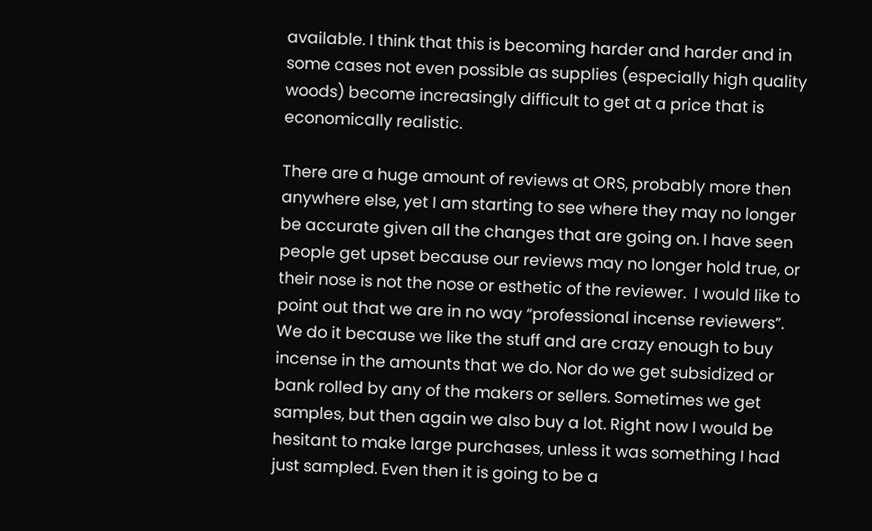available. I think that this is becoming harder and harder and in some cases not even possible as supplies (especially high quality woods) become increasingly difficult to get at a price that is economically realistic.

There are a huge amount of reviews at ORS, probably more then anywhere else, yet I am starting to see where they may no longer be accurate given all the changes that are going on. I have seen people get upset because our reviews may no longer hold true, or their nose is not the nose or esthetic of the reviewer.  I would like to point out that we are in no way “professional incense reviewers”. We do it because we like the stuff and are crazy enough to buy incense in the amounts that we do. Nor do we get subsidized or bank rolled by any of the makers or sellers. Sometimes we get samples, but then again we also buy a lot. Right now I would be hesitant to make large purchases, unless it was something I had just sampled. Even then it is going to be a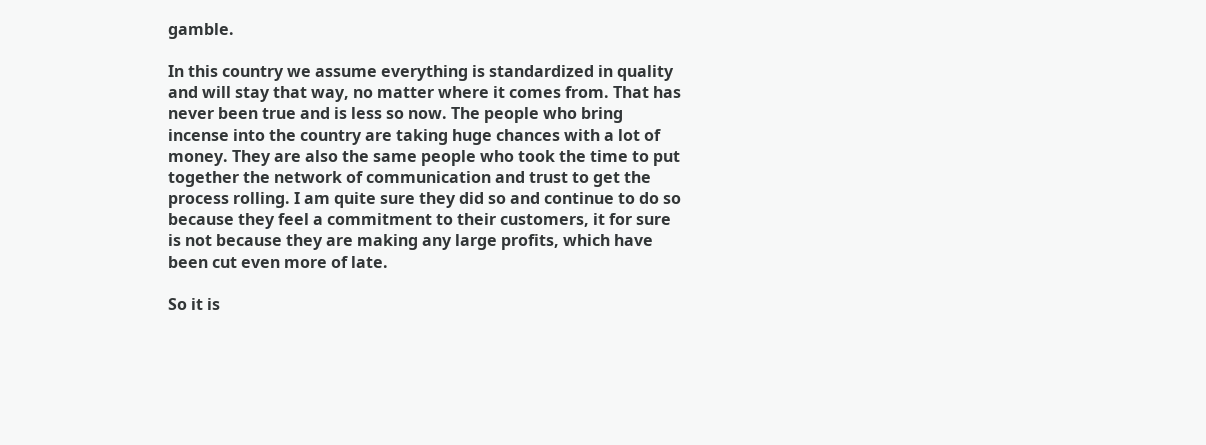gamble.

In this country we assume everything is standardized in quality and will stay that way, no matter where it comes from. That has never been true and is less so now. The people who bring incense into the country are taking huge chances with a lot of money. They are also the same people who took the time to put together the network of communication and trust to get the process rolling. I am quite sure they did so and continue to do so because they feel a commitment to their customers, it for sure is not because they are making any large profits, which have been cut even more of late.

So it is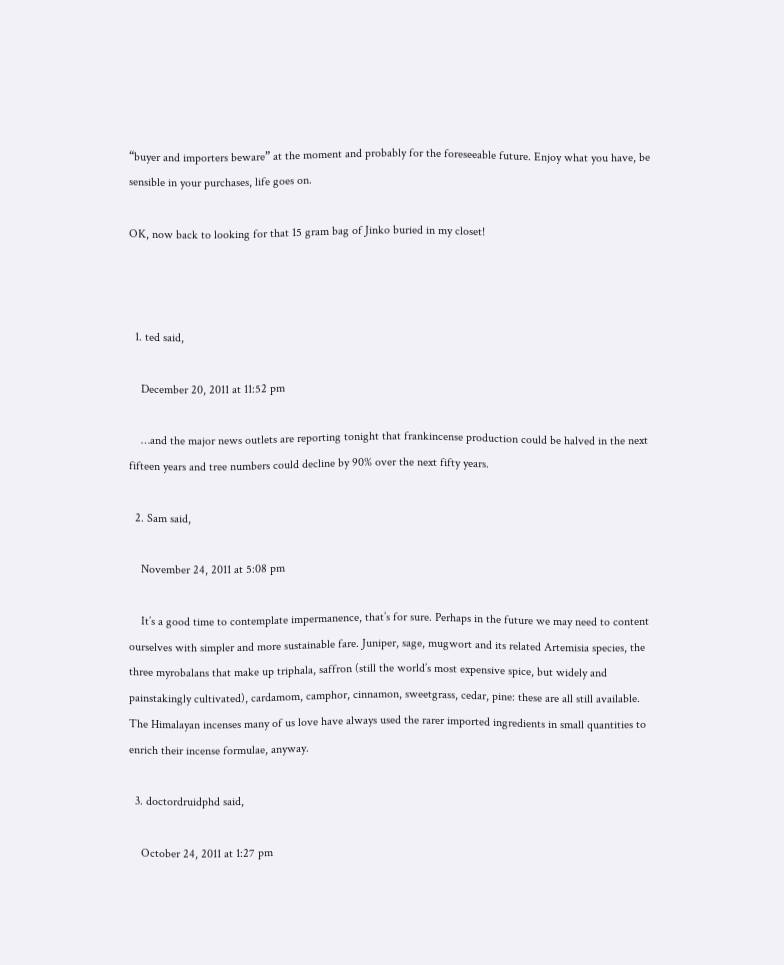“buyer and importers beware” at the moment and probably for the foreseeable future. Enjoy what you have, be sensible in your purchases, life goes on.

OK, now back to looking for that 15 gram bag of Jinko buried in my closet!



  1. ted said,

    December 20, 2011 at 11:52 pm

    …and the major news outlets are reporting tonight that frankincense production could be halved in the next fifteen years and tree numbers could decline by 90% over the next fifty years.

  2. Sam said,

    November 24, 2011 at 5:08 pm

    It’s a good time to contemplate impermanence, that’s for sure. Perhaps in the future we may need to content ourselves with simpler and more sustainable fare. Juniper, sage, mugwort and its related Artemisia species, the three myrobalans that make up triphala, saffron (still the world’s most expensive spice, but widely and painstakingly cultivated), cardamom, camphor, cinnamon, sweetgrass, cedar, pine: these are all still available. The Himalayan incenses many of us love have always used the rarer imported ingredients in small quantities to enrich their incense formulae, anyway.

  3. doctordruidphd said,

    October 24, 2011 at 1:27 pm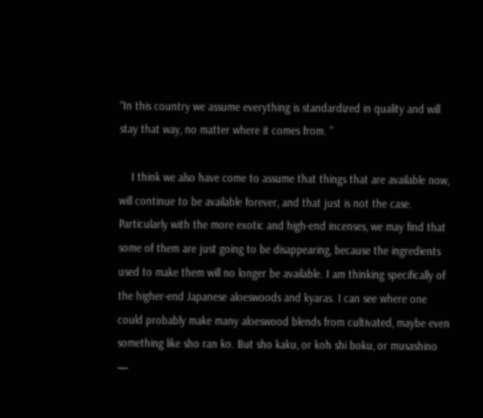“In this country we assume everything is standardized in quality and will stay that way, no matter where it comes from. ”

    I think we also have come to assume that things that are available now, will continue to be available forever, and that just is not the case. Particularly with the more exotic and high-end incenses, we may find that some of them are just going to be disappearing, because the ingredients used to make them will no longer be available. I am thinking specifically of the higher-end Japanese aloeswoods and kyaras. I can see where one could probably make many aloeswood blends from cultivated, maybe even something like sho ran ko. But sho kaku, or koh shi boku, or musashino —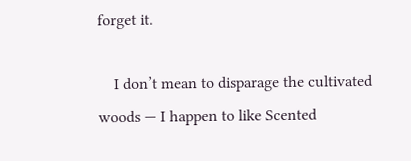forget it.

    I don’t mean to disparage the cultivated woods — I happen to like Scented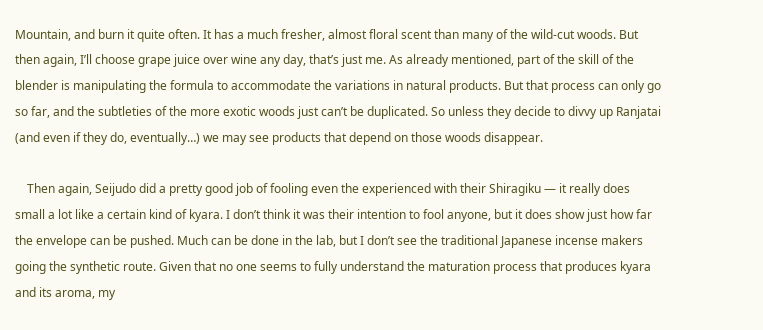Mountain, and burn it quite often. It has a much fresher, almost floral scent than many of the wild-cut woods. But then again, I’ll choose grape juice over wine any day, that’s just me. As already mentioned, part of the skill of the blender is manipulating the formula to accommodate the variations in natural products. But that process can only go so far, and the subtleties of the more exotic woods just can’t be duplicated. So unless they decide to divvy up Ranjatai (and even if they do, eventually…) we may see products that depend on those woods disappear.

    Then again, Seijudo did a pretty good job of fooling even the experienced with their Shiragiku — it really does small a lot like a certain kind of kyara. I don’t think it was their intention to fool anyone, but it does show just how far the envelope can be pushed. Much can be done in the lab, but I don’t see the traditional Japanese incense makers going the synthetic route. Given that no one seems to fully understand the maturation process that produces kyara and its aroma, my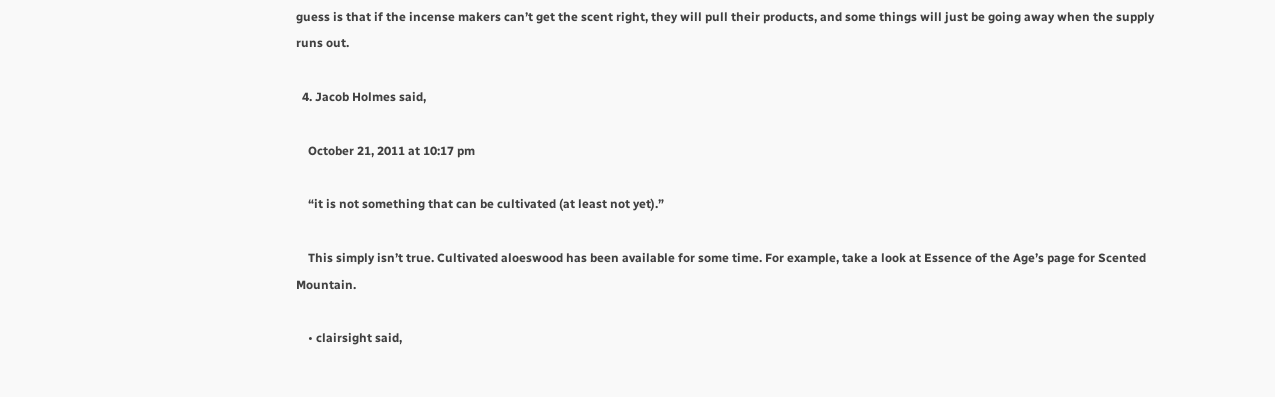guess is that if the incense makers can’t get the scent right, they will pull their products, and some things will just be going away when the supply runs out.

  4. Jacob Holmes said,

    October 21, 2011 at 10:17 pm

    “it is not something that can be cultivated (at least not yet).”

    This simply isn’t true. Cultivated aloeswood has been available for some time. For example, take a look at Essence of the Age’s page for Scented Mountain.

    • clairsight said,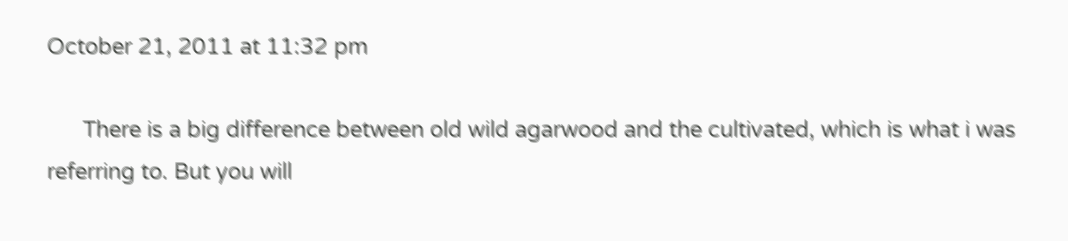October 21, 2011 at 11:32 pm

      There is a big difference between old wild agarwood and the cultivated, which is what i was referring to. But you will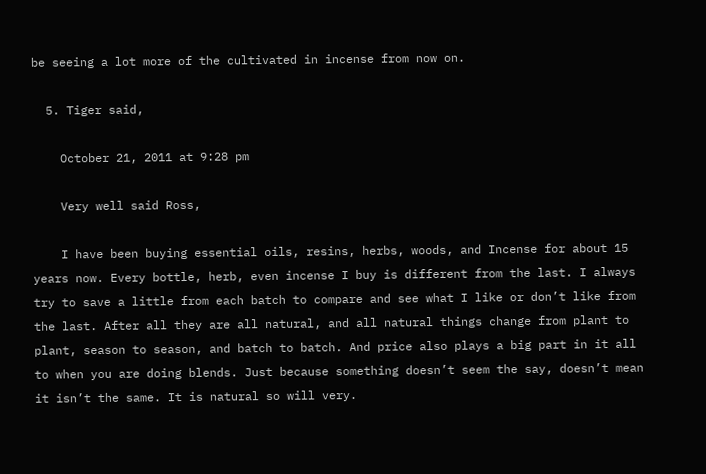be seeing a lot more of the cultivated in incense from now on.

  5. Tiger said,

    October 21, 2011 at 9:28 pm

    Very well said Ross,

    I have been buying essential oils, resins, herbs, woods, and Incense for about 15 years now. Every bottle, herb, even incense I buy is different from the last. I always try to save a little from each batch to compare and see what I like or don’t like from the last. After all they are all natural, and all natural things change from plant to plant, season to season, and batch to batch. And price also plays a big part in it all to when you are doing blends. Just because something doesn’t seem the say, doesn’t mean it isn’t the same. It is natural so will very.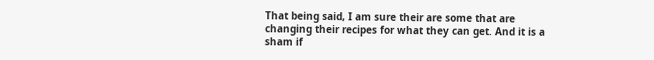That being said, I am sure their are some that are changing their recipes for what they can get. And it is a sham if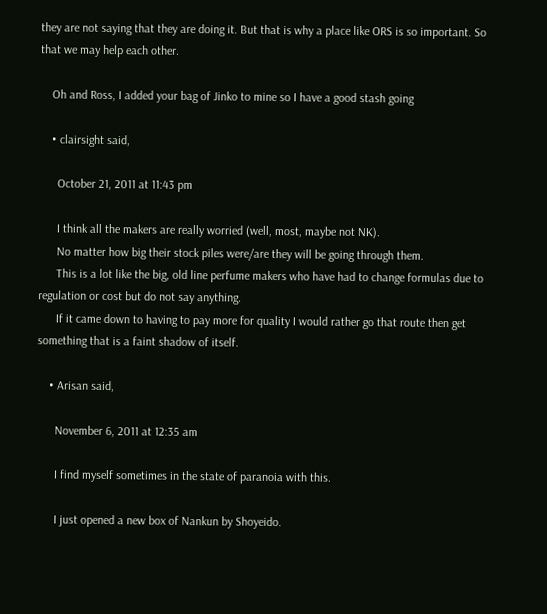they are not saying that they are doing it. But that is why a place like ORS is so important. So that we may help each other.

    Oh and Ross, I added your bag of Jinko to mine so I have a good stash going

    • clairsight said,

      October 21, 2011 at 11:43 pm

      I think all the makers are really worried (well, most, maybe not NK).
      No matter how big their stock piles were/are they will be going through them.
      This is a lot like the big, old line perfume makers who have had to change formulas due to regulation or cost but do not say anything.
      If it came down to having to pay more for quality I would rather go that route then get something that is a faint shadow of itself.

    • Arisan said,

      November 6, 2011 at 12:35 am

      I find myself sometimes in the state of paranoia with this.

      I just opened a new box of Nankun by Shoyeido.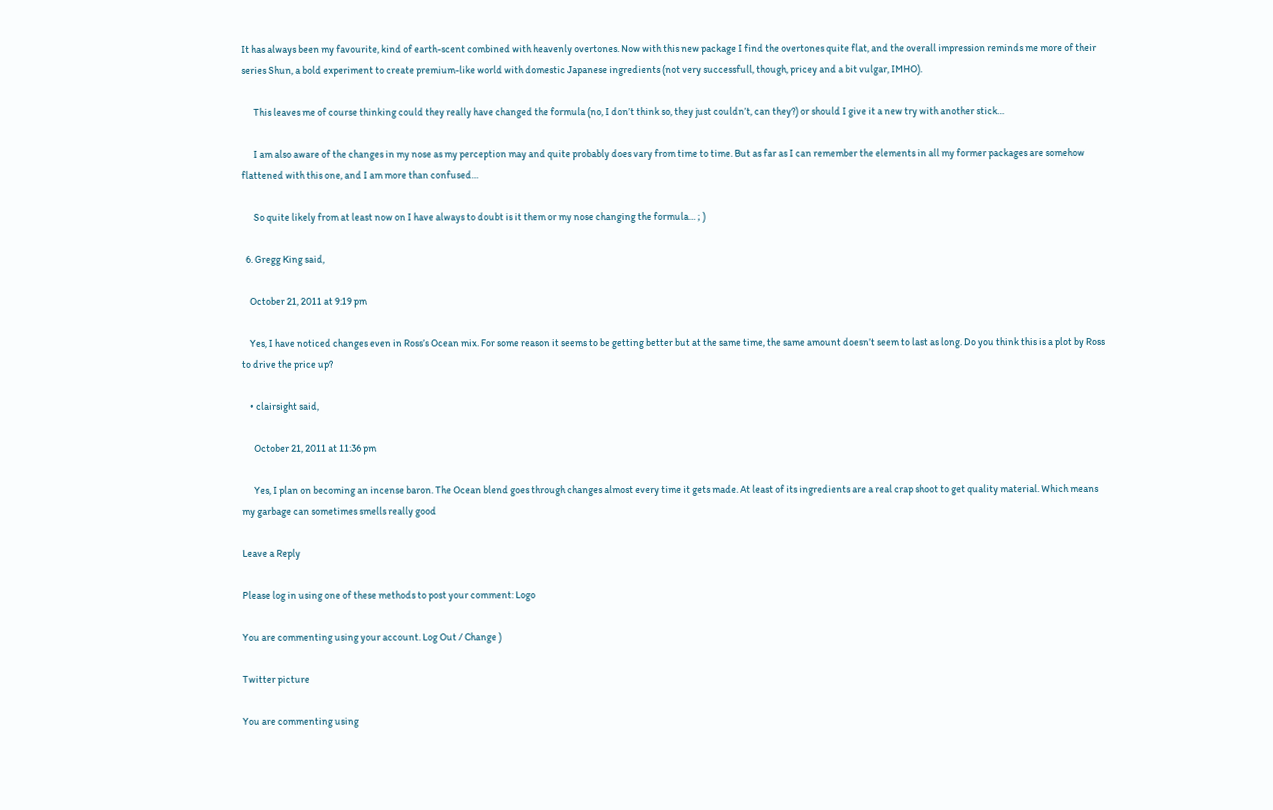It has always been my favourite, kind of earth-scent combined with heavenly overtones. Now with this new package I find the overtones quite flat, and the overall impression reminds me more of their series Shun, a bold experiment to create premium-like world with domestic Japanese ingredients (not very successfull, though, pricey and a bit vulgar, IMHO).

      This leaves me of course thinking could they really have changed the formula (no, I don’t think so, they just couldn’t, can they?) or should I give it a new try with another stick…

      I am also aware of the changes in my nose as my perception may and quite probably does vary from time to time. But as far as I can remember the elements in all my former packages are somehow flattened with this one, and I am more than confused…

      So quite likely from at least now on I have always to doubt is it them or my nose changing the formula… ; )

  6. Gregg King said,

    October 21, 2011 at 9:19 pm

    Yes, I have noticed changes even in Ross’s Ocean mix. For some reason it seems to be getting better but at the same time, the same amount doesn’t seem to last as long. Do you think this is a plot by Ross to drive the price up?

    • clairsight said,

      October 21, 2011 at 11:36 pm

      Yes, I plan on becoming an incense baron. The Ocean blend goes through changes almost every time it gets made. At least of its ingredients are a real crap shoot to get quality material. Which means my garbage can sometimes smells really good

Leave a Reply

Please log in using one of these methods to post your comment: Logo

You are commenting using your account. Log Out / Change )

Twitter picture

You are commenting using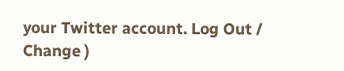your Twitter account. Log Out / Change )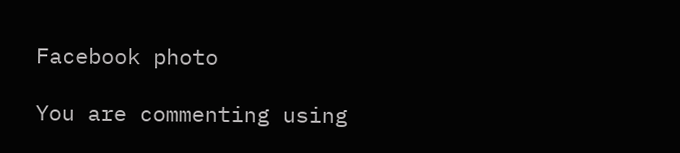Facebook photo

You are commenting using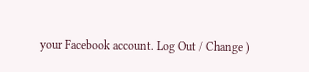your Facebook account. Log Out / Change )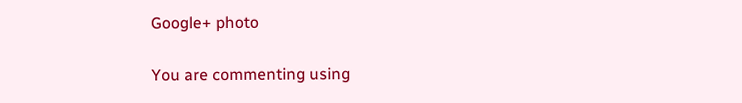Google+ photo

You are commenting using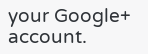your Google+ account.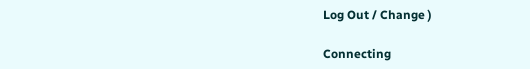Log Out / Change )

Connecting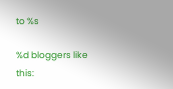to %s

%d bloggers like this: